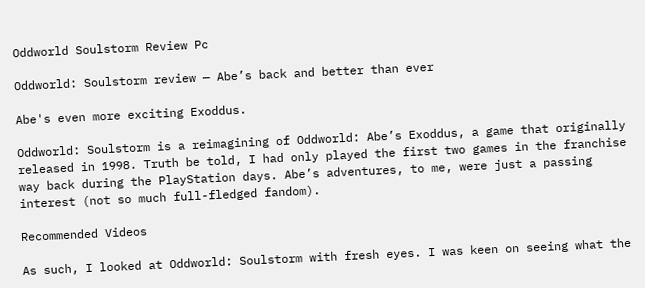Oddworld Soulstorm Review Pc

Oddworld: Soulstorm review — Abe’s back and better than ever

Abe's even more exciting Exoddus.

Oddworld: Soulstorm is a reimagining of Oddworld: Abe’s Exoddus, a game that originally released in 1998. Truth be told, I had only played the first two games in the franchise way back during the PlayStation days. Abe’s adventures, to me, were just a passing interest (not so much full-fledged fandom).

Recommended Videos

As such, I looked at Oddworld: Soulstorm with fresh eyes. I was keen on seeing what the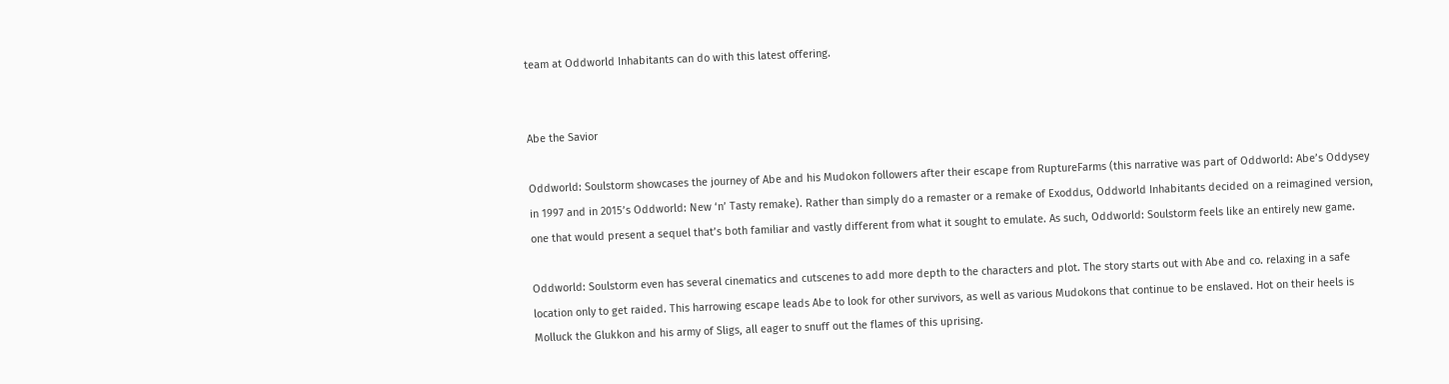team at Oddworld Inhabitants can do with this latest offering.


Abe the Savior

Oddworld: Soulstorm showcases the journey of Abe and his Mudokon followers after their escape from RuptureFarms (this narrative was part of Oddworld: Abe’s Oddysey in 1997 and in 2015’s Oddworld: New ‘n’ Tasty remake). Rather than simply do a remaster or a remake of Exoddus, Oddworld Inhabitants decided on a reimagined version, one that would present a sequel that’s both familiar and vastly different from what it sought to emulate. As such, Oddworld: Soulstorm feels like an entirely new game.

Oddworld: Soulstorm even has several cinematics and cutscenes to add more depth to the characters and plot. The story starts out with Abe and co. relaxing in a safe location only to get raided. This harrowing escape leads Abe to look for other survivors, as well as various Mudokons that continue to be enslaved. Hot on their heels is Molluck the Glukkon and his army of Sligs, all eager to snuff out the flames of this uprising.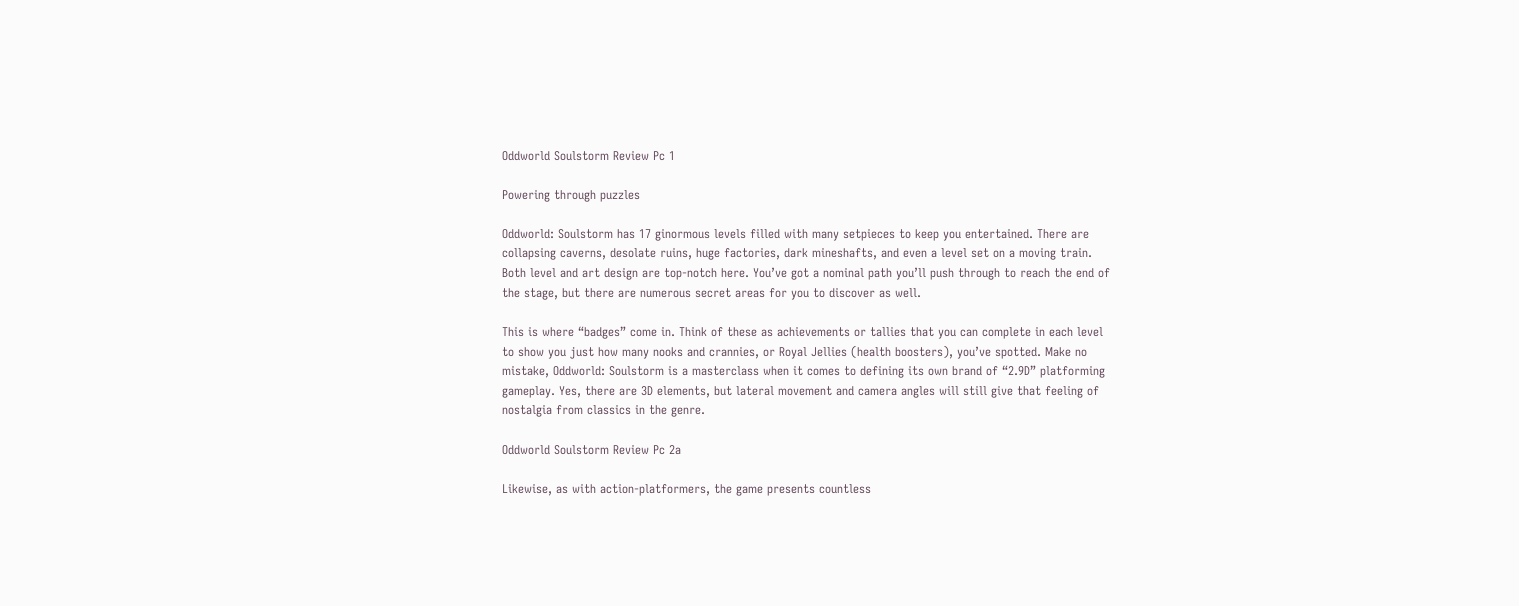Oddworld Soulstorm Review Pc 1

Powering through puzzles

Oddworld: Soulstorm has 17 ginormous levels filled with many setpieces to keep you entertained. There are collapsing caverns, desolate ruins, huge factories, dark mineshafts, and even a level set on a moving train. Both level and art design are top-notch here. You’ve got a nominal path you’ll push through to reach the end of the stage, but there are numerous secret areas for you to discover as well.

This is where “badges” come in. Think of these as achievements or tallies that you can complete in each level to show you just how many nooks and crannies, or Royal Jellies (health boosters), you’ve spotted. Make no mistake, Oddworld: Soulstorm is a masterclass when it comes to defining its own brand of “2.9D” platforming gameplay. Yes, there are 3D elements, but lateral movement and camera angles will still give that feeling of nostalgia from classics in the genre.

Oddworld Soulstorm Review Pc 2a

Likewise, as with action-platformers, the game presents countless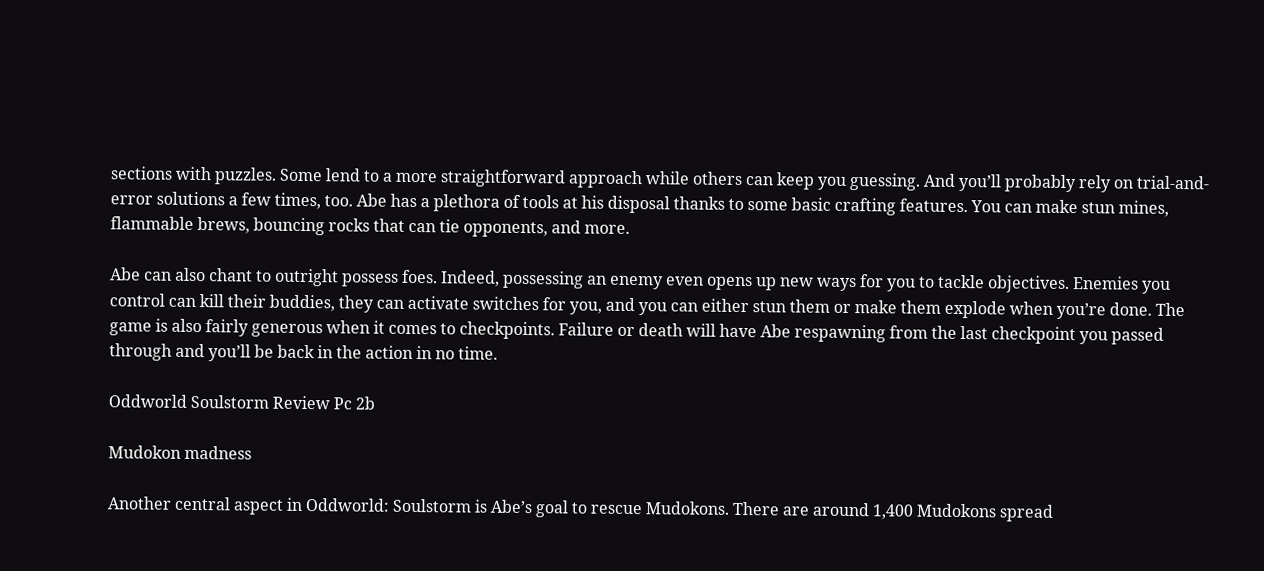sections with puzzles. Some lend to a more straightforward approach while others can keep you guessing. And you’ll probably rely on trial-and-error solutions a few times, too. Abe has a plethora of tools at his disposal thanks to some basic crafting features. You can make stun mines, flammable brews, bouncing rocks that can tie opponents, and more.

Abe can also chant to outright possess foes. Indeed, possessing an enemy even opens up new ways for you to tackle objectives. Enemies you control can kill their buddies, they can activate switches for you, and you can either stun them or make them explode when you’re done. The game is also fairly generous when it comes to checkpoints. Failure or death will have Abe respawning from the last checkpoint you passed through and you’ll be back in the action in no time.

Oddworld Soulstorm Review Pc 2b

Mudokon madness

Another central aspect in Oddworld: Soulstorm is Abe’s goal to rescue Mudokons. There are around 1,400 Mudokons spread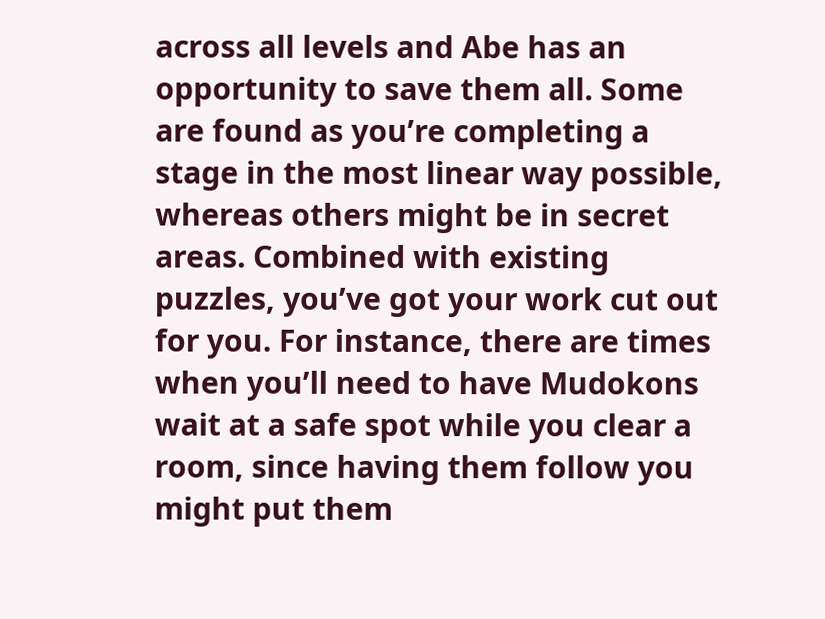across all levels and Abe has an opportunity to save them all. Some are found as you’re completing a stage in the most linear way possible, whereas others might be in secret areas. Combined with existing puzzles, you’ve got your work cut out for you. For instance, there are times when you’ll need to have Mudokons wait at a safe spot while you clear a room, since having them follow you might put them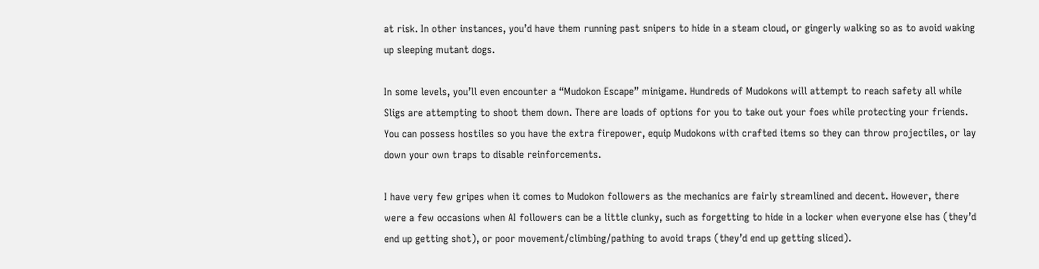at risk. In other instances, you’d have them running past snipers to hide in a steam cloud, or gingerly walking so as to avoid waking up sleeping mutant dogs.

In some levels, you’ll even encounter a “Mudokon Escape” minigame. Hundreds of Mudokons will attempt to reach safety all while Sligs are attempting to shoot them down. There are loads of options for you to take out your foes while protecting your friends. You can possess hostiles so you have the extra firepower, equip Mudokons with crafted items so they can throw projectiles, or lay down your own traps to disable reinforcements.

I have very few gripes when it comes to Mudokon followers as the mechanics are fairly streamlined and decent. However, there were a few occasions when AI followers can be a little clunky, such as forgetting to hide in a locker when everyone else has (they’d end up getting shot), or poor movement/climbing/pathing to avoid traps (they’d end up getting sliced).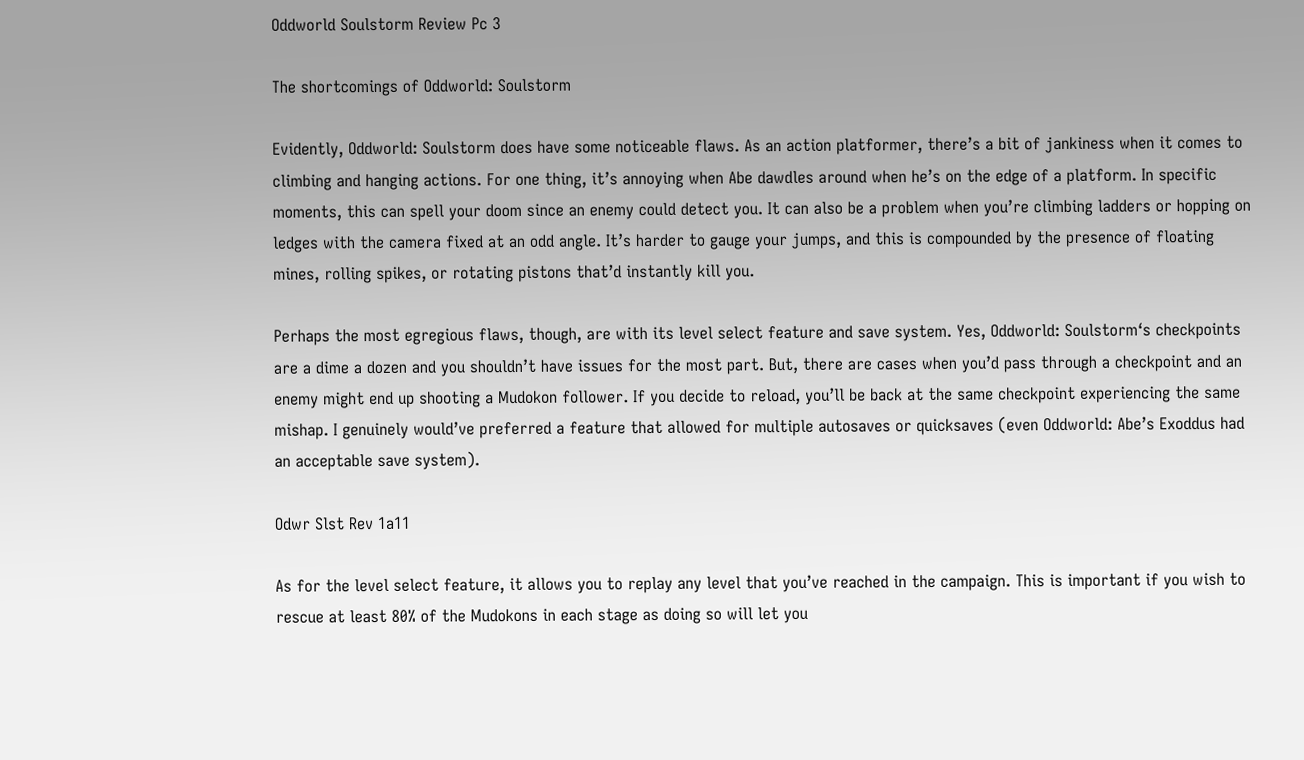Oddworld Soulstorm Review Pc 3

The shortcomings of Oddworld: Soulstorm

Evidently, Oddworld: Soulstorm does have some noticeable flaws. As an action platformer, there’s a bit of jankiness when it comes to climbing and hanging actions. For one thing, it’s annoying when Abe dawdles around when he’s on the edge of a platform. In specific moments, this can spell your doom since an enemy could detect you. It can also be a problem when you’re climbing ladders or hopping on ledges with the camera fixed at an odd angle. It’s harder to gauge your jumps, and this is compounded by the presence of floating mines, rolling spikes, or rotating pistons that’d instantly kill you.

Perhaps the most egregious flaws, though, are with its level select feature and save system. Yes, Oddworld: Soulstorm‘s checkpoints are a dime a dozen and you shouldn’t have issues for the most part. But, there are cases when you’d pass through a checkpoint and an enemy might end up shooting a Mudokon follower. If you decide to reload, you’ll be back at the same checkpoint experiencing the same mishap. I genuinely would’ve preferred a feature that allowed for multiple autosaves or quicksaves (even Oddworld: Abe’s Exoddus had an acceptable save system).

Odwr Slst Rev 1a11

As for the level select feature, it allows you to replay any level that you’ve reached in the campaign. This is important if you wish to rescue at least 80% of the Mudokons in each stage as doing so will let you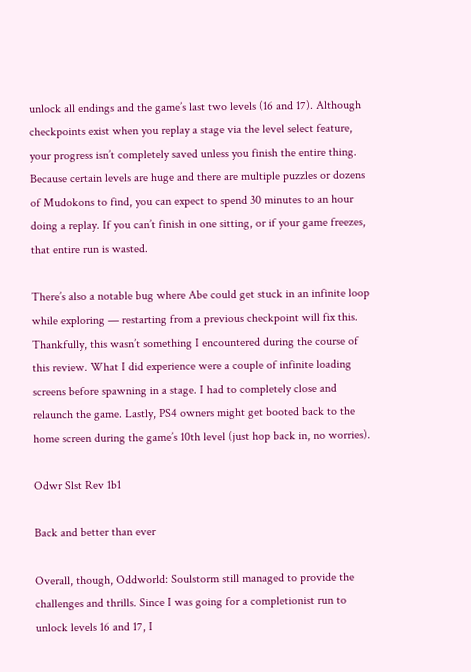unlock all endings and the game’s last two levels (16 and 17). Although checkpoints exist when you replay a stage via the level select feature, your progress isn’t completely saved unless you finish the entire thing. Because certain levels are huge and there are multiple puzzles or dozens of Mudokons to find, you can expect to spend 30 minutes to an hour doing a replay. If you can’t finish in one sitting, or if your game freezes, that entire run is wasted.

There’s also a notable bug where Abe could get stuck in an infinite loop while exploring — restarting from a previous checkpoint will fix this. Thankfully, this wasn’t something I encountered during the course of this review. What I did experience were a couple of infinite loading screens before spawning in a stage. I had to completely close and relaunch the game. Lastly, PS4 owners might get booted back to the home screen during the game’s 10th level (just hop back in, no worries).

Odwr Slst Rev 1b1

Back and better than ever

Overall, though, Oddworld: Soulstorm still managed to provide the challenges and thrills. Since I was going for a completionist run to unlock levels 16 and 17, I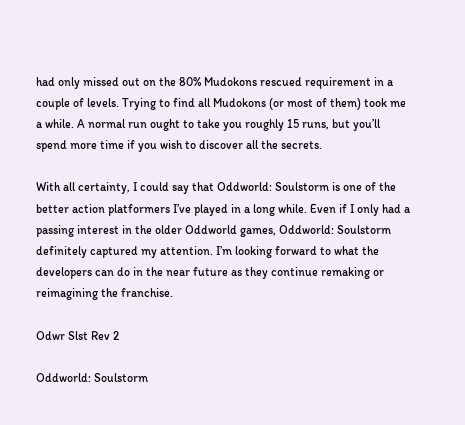had only missed out on the 80% Mudokons rescued requirement in a couple of levels. Trying to find all Mudokons (or most of them) took me a while. A normal run ought to take you roughly 15 runs, but you’ll spend more time if you wish to discover all the secrets.

With all certainty, I could say that Oddworld: Soulstorm is one of the better action platformers I’ve played in a long while. Even if I only had a passing interest in the older Oddworld games, Oddworld: Soulstorm definitely captured my attention. I’m looking forward to what the developers can do in the near future as they continue remaking or reimagining the franchise.

Odwr Slst Rev 2

Oddworld: Soulstorm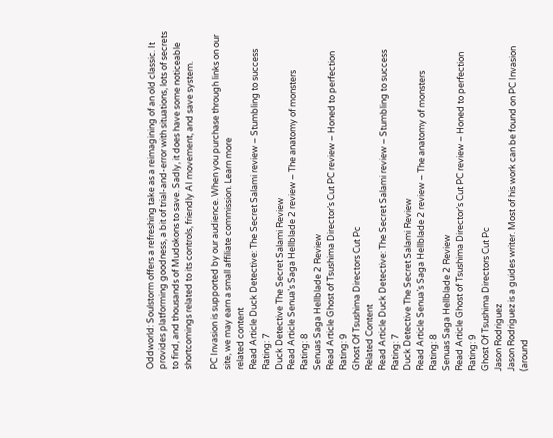Oddworld: Soulstorm offers a refreshing take as a reimagining of an old classic. It provides platforming goodness, a bit of trial-and-error with situations, lots of secrets to find, and thousands of Mudokons to save. Sadly, it does have some noticeable shortcomings related to its controls, friendly AI movement, and save system.

PC Invasion is supported by our audience. When you purchase through links on our site, we may earn a small affiliate commission. Learn more
related content
Read Article Duck Detective: The Secret Salami review – Stumbling to success
Rating: 7
Duck Detective The Secret Salami Review
Read Article Senua’s Saga Hellblade 2 review – The anatomy of monsters
Rating: 8
Senuas Saga Hellblade 2 Review
Read Article Ghost of Tsushima Director’s Cut PC review – Honed to perfection
Rating: 9
Ghost Of Tsushima Directors Cut Pc
Related Content
Read Article Duck Detective: The Secret Salami review – Stumbling to success
Rating: 7
Duck Detective The Secret Salami Review
Read Article Senua’s Saga Hellblade 2 review – The anatomy of monsters
Rating: 8
Senuas Saga Hellblade 2 Review
Read Article Ghost of Tsushima Director’s Cut PC review – Honed to perfection
Rating: 9
Ghost Of Tsushima Directors Cut Pc
Jason Rodriguez
Jason Rodriguez is a guides writer. Most of his work can be found on PC Invasion (around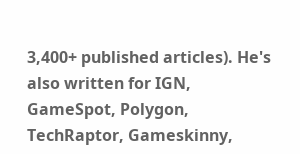3,400+ published articles). He's also written for IGN, GameSpot, Polygon, TechRaptor, Gameskinny,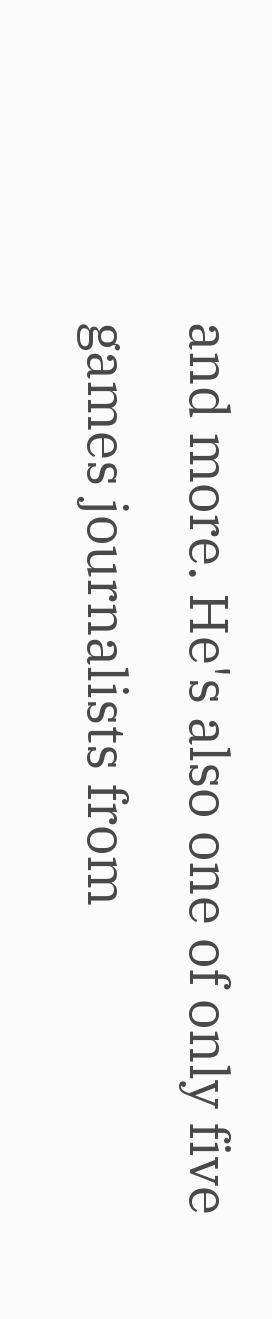and more. He's also one of only five games journalists from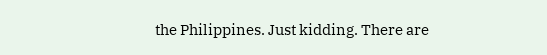the Philippines. Just kidding. There are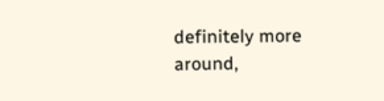definitely more around,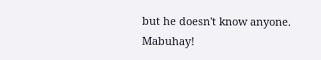but he doesn't know anyone. Mabuhay!